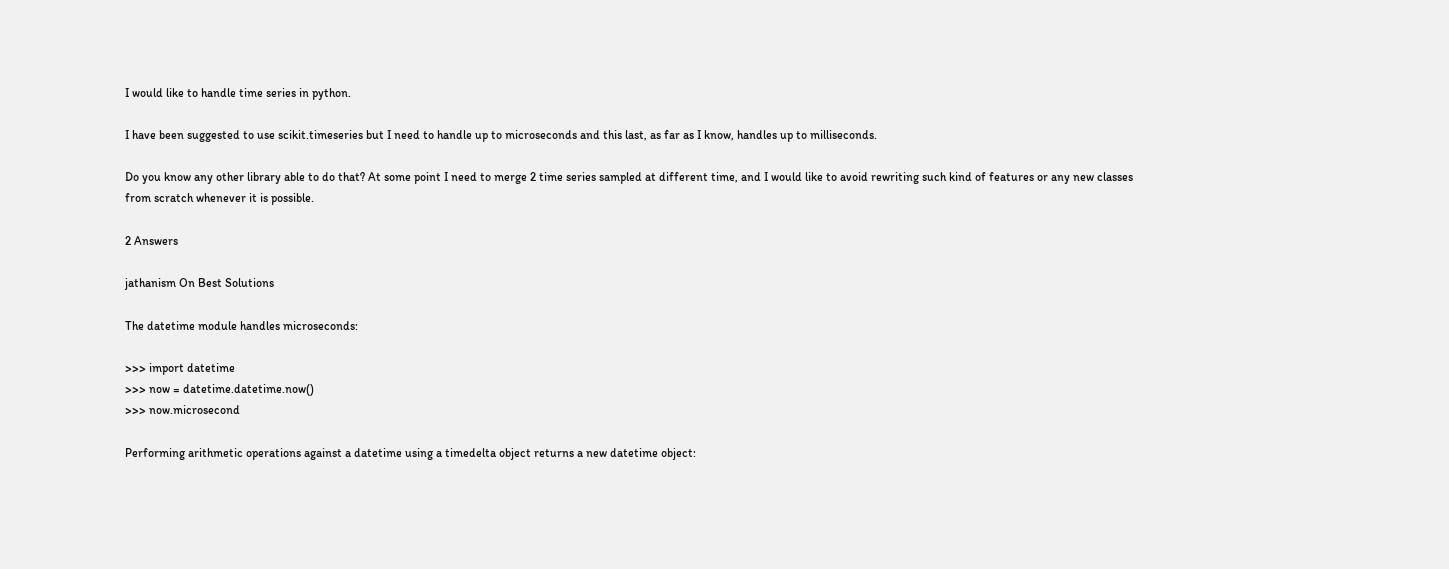I would like to handle time series in python.

I have been suggested to use scikit.timeseries but I need to handle up to microseconds and this last, as far as I know, handles up to milliseconds.

Do you know any other library able to do that? At some point I need to merge 2 time series sampled at different time, and I would like to avoid rewriting such kind of features or any new classes from scratch whenever it is possible.

2 Answers

jathanism On Best Solutions

The datetime module handles microseconds:

>>> import datetime
>>> now = datetime.datetime.now()
>>> now.microsecond

Performing arithmetic operations against a datetime using a timedelta object returns a new datetime object: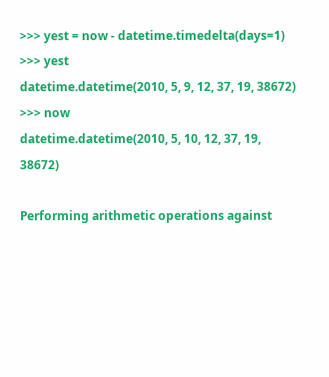>>> yest = now - datetime.timedelta(days=1)
>>> yest
datetime.datetime(2010, 5, 9, 12, 37, 19, 38672)
>>> now
datetime.datetime(2010, 5, 10, 12, 37, 19, 38672)

Performing arithmetic operations against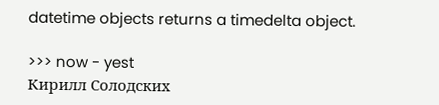datetime objects returns a timedelta object.

>>> now - yest
Кирилл Солодских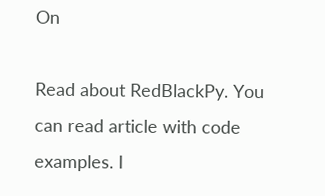On

Read about RedBlackPy. You can read article with code examples. I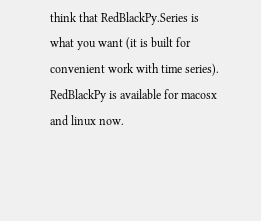think that RedBlackPy.Series is what you want (it is built for convenient work with time series). RedBlackPy is available for macosx and linux now.